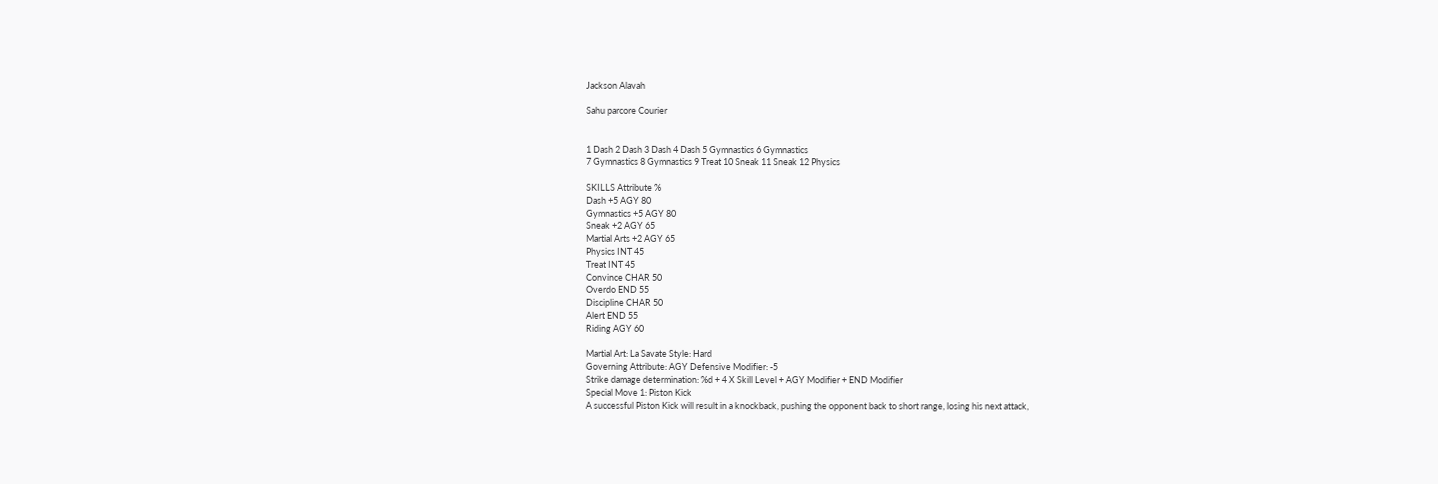Jackson Alavah

Sahu parcore Courier


1 Dash 2 Dash 3 Dash 4 Dash 5 Gymnastics 6 Gymnastics
7 Gymnastics 8 Gymnastics 9 Treat 10 Sneak 11 Sneak 12 Physics

SKILLS Attribute %
Dash +5 AGY 80
Gymnastics +5 AGY 80
Sneak +2 AGY 65
Martial Arts +2 AGY 65
Physics INT 45
Treat INT 45
Convince CHAR 50
Overdo END 55
Discipline CHAR 50
Alert END 55
Riding AGY 60

Martial Art: La Savate Style: Hard
Governing Attribute: AGY Defensive Modifier: -5
Strike damage determination: %d + 4 X Skill Level + AGY Modifier + END Modifier
Special Move 1: Piston Kick
A successful Piston Kick will result in a knockback, pushing the opponent back to short range, losing his next attack,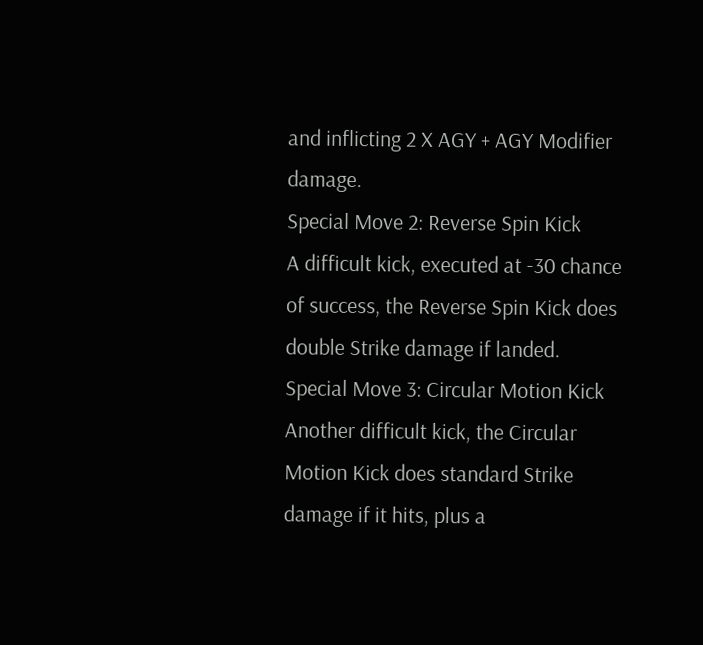and inflicting 2 X AGY + AGY Modifier damage.
Special Move 2: Reverse Spin Kick
A difficult kick, executed at -30 chance of success, the Reverse Spin Kick does double Strike damage if landed.
Special Move 3: Circular Motion Kick
Another difficult kick, the Circular Motion Kick does standard Strike damage if it hits, plus a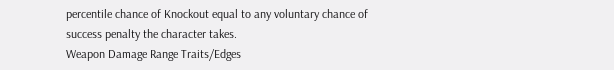percentile chance of Knockout equal to any voluntary chance of success penalty the character takes.
Weapon Damage Range Traits/Edges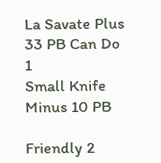La Savate Plus 33 PB Can Do 1
Small Knife Minus 10 PB

Friendly 2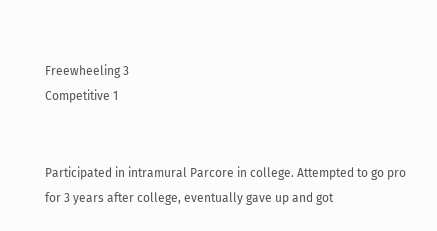Freewheeling 3
Competitive 1


Participated in intramural Parcore in college. Attempted to go pro for 3 years after college, eventually gave up and got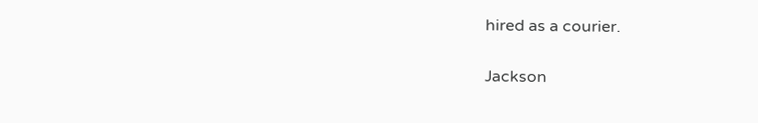hired as a courier.

Jackson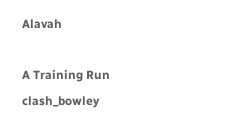Alavah

A Training Run clash_bowley